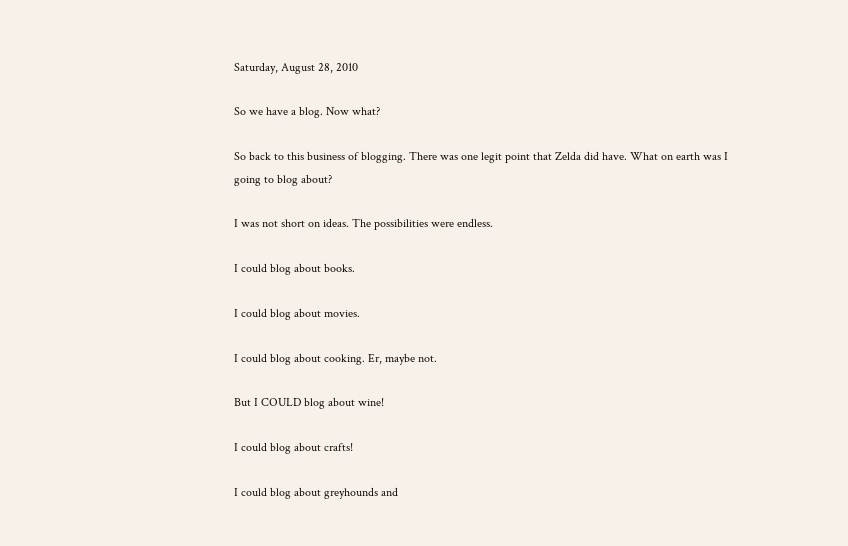Saturday, August 28, 2010

So we have a blog. Now what?

So back to this business of blogging. There was one legit point that Zelda did have. What on earth was I going to blog about?

I was not short on ideas. The possibilities were endless.

I could blog about books.

I could blog about movies.

I could blog about cooking. Er, maybe not.

But I COULD blog about wine!

I could blog about crafts!

I could blog about greyhounds and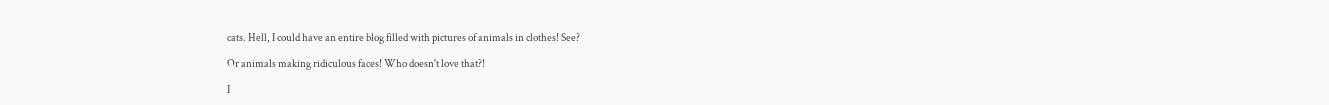cats. Hell, I could have an entire blog filled with pictures of animals in clothes! See?

Or animals making ridiculous faces! Who doesn't love that?!

I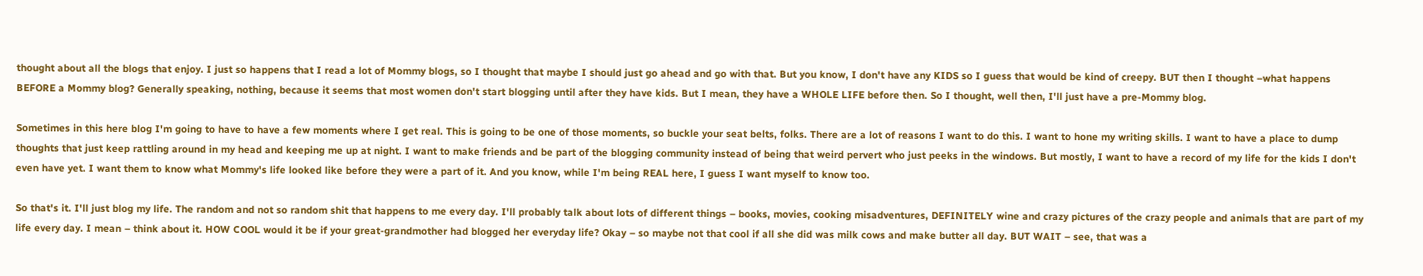thought about all the blogs that enjoy. I just so happens that I read a lot of Mommy blogs, so I thought that maybe I should just go ahead and go with that. But you know, I don't have any KIDS so I guess that would be kind of creepy. BUT then I thought –what happens BEFORE a Mommy blog? Generally speaking, nothing, because it seems that most women don't start blogging until after they have kids. But I mean, they have a WHOLE LIFE before then. So I thought, well then, I'll just have a pre-Mommy blog.

Sometimes in this here blog I'm going to have to have a few moments where I get real. This is going to be one of those moments, so buckle your seat belts, folks. There are a lot of reasons I want to do this. I want to hone my writing skills. I want to have a place to dump thoughts that just keep rattling around in my head and keeping me up at night. I want to make friends and be part of the blogging community instead of being that weird pervert who just peeks in the windows. But mostly, I want to have a record of my life for the kids I don't even have yet. I want them to know what Mommy's life looked like before they were a part of it. And you know, while I'm being REAL here, I guess I want myself to know too.

So that's it. I'll just blog my life. The random and not so random shit that happens to me every day. I'll probably talk about lots of different things – books, movies, cooking misadventures, DEFINITELY wine and crazy pictures of the crazy people and animals that are part of my life every day. I mean – think about it. HOW COOL would it be if your great-grandmother had blogged her everyday life? Okay – so maybe not that cool if all she did was milk cows and make butter all day. BUT WAIT – see, that was a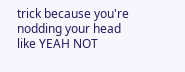trick because you're nodding your head like YEAH NOT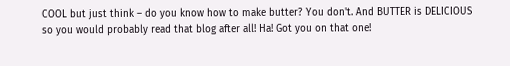COOL but just think – do you know how to make butter? You don't. And BUTTER is DELICIOUS so you would probably read that blog after all! Ha! Got you on that one!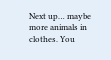Next up… maybe more animals in clothes. You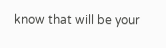know that will be your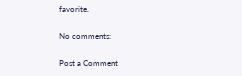favorite.

No comments:

Post a Comment